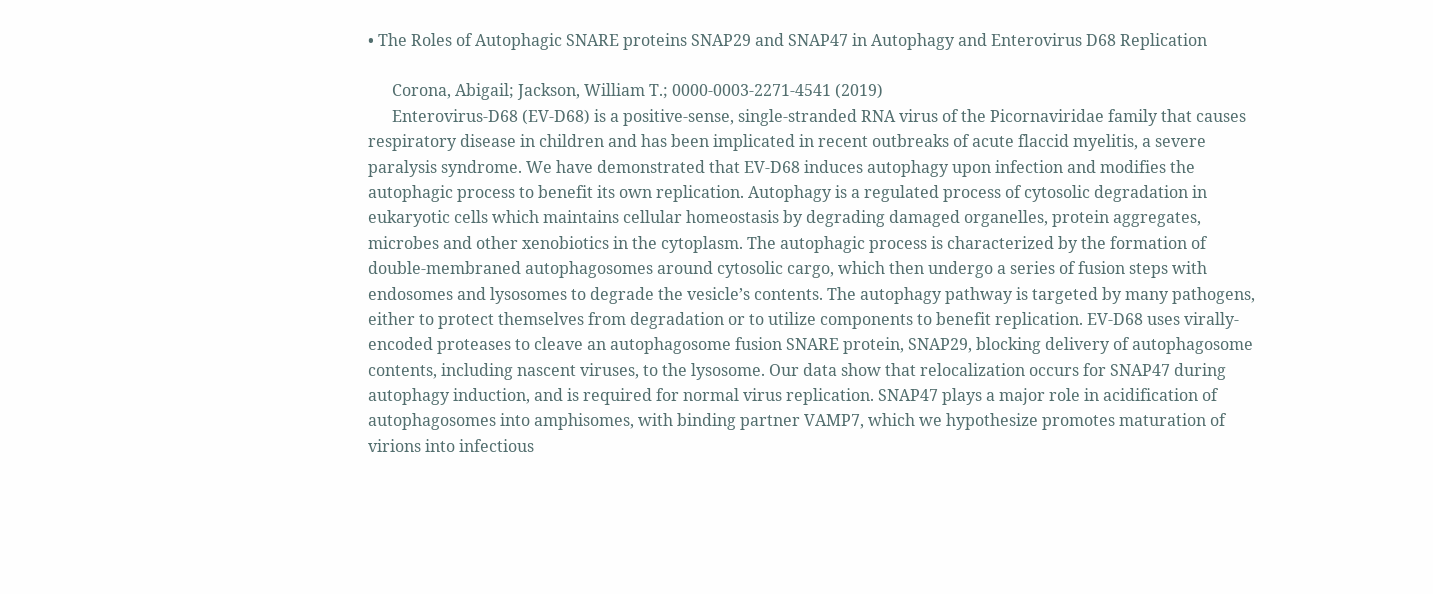• The Roles of Autophagic SNARE proteins SNAP29 and SNAP47 in Autophagy and Enterovirus D68 Replication

      Corona, Abigail; Jackson, William T.; 0000-0003-2271-4541 (2019)
      Enterovirus-D68 (EV-D68) is a positive-sense, single-stranded RNA virus of the Picornaviridae family that causes respiratory disease in children and has been implicated in recent outbreaks of acute flaccid myelitis, a severe paralysis syndrome. We have demonstrated that EV-D68 induces autophagy upon infection and modifies the autophagic process to benefit its own replication. Autophagy is a regulated process of cytosolic degradation in eukaryotic cells which maintains cellular homeostasis by degrading damaged organelles, protein aggregates, microbes and other xenobiotics in the cytoplasm. The autophagic process is characterized by the formation of double-membraned autophagosomes around cytosolic cargo, which then undergo a series of fusion steps with endosomes and lysosomes to degrade the vesicle’s contents. The autophagy pathway is targeted by many pathogens, either to protect themselves from degradation or to utilize components to benefit replication. EV-D68 uses virally-encoded proteases to cleave an autophagosome fusion SNARE protein, SNAP29, blocking delivery of autophagosome contents, including nascent viruses, to the lysosome. Our data show that relocalization occurs for SNAP47 during autophagy induction, and is required for normal virus replication. SNAP47 plays a major role in acidification of autophagosomes into amphisomes, with binding partner VAMP7, which we hypothesize promotes maturation of virions into infectious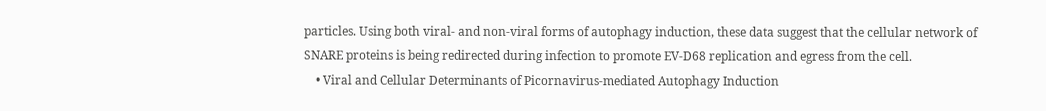particles. Using both viral- and non-viral forms of autophagy induction, these data suggest that the cellular network of SNARE proteins is being redirected during infection to promote EV-D68 replication and egress from the cell.
    • Viral and Cellular Determinants of Picornavirus-mediated Autophagy Induction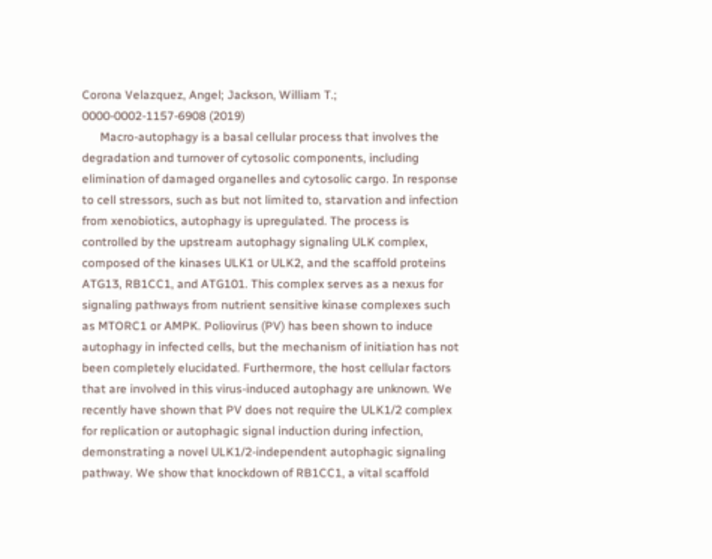Corona Velazquez, Angel; Jackson, William T.; 0000-0002-1157-6908 (2019)
      Macro-autophagy is a basal cellular process that involves the degradation and turnover of cytosolic components, including elimination of damaged organelles and cytosolic cargo. In response to cell stressors, such as but not limited to, starvation and infection from xenobiotics, autophagy is upregulated. The process is controlled by the upstream autophagy signaling ULK complex, composed of the kinases ULK1 or ULK2, and the scaffold proteins ATG13, RB1CC1, and ATG101. This complex serves as a nexus for signaling pathways from nutrient sensitive kinase complexes such as MTORC1 or AMPK. Poliovirus (PV) has been shown to induce autophagy in infected cells, but the mechanism of initiation has not been completely elucidated. Furthermore, the host cellular factors that are involved in this virus-induced autophagy are unknown. We recently have shown that PV does not require the ULK1/2 complex for replication or autophagic signal induction during infection, demonstrating a novel ULK1/2-independent autophagic signaling pathway. We show that knockdown of RB1CC1, a vital scaffold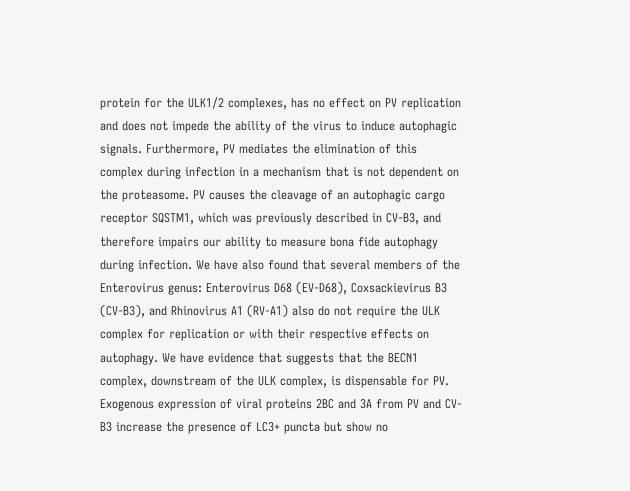protein for the ULK1/2 complexes, has no effect on PV replication and does not impede the ability of the virus to induce autophagic signals. Furthermore, PV mediates the elimination of this complex during infection in a mechanism that is not dependent on the proteasome. PV causes the cleavage of an autophagic cargo receptor SQSTM1, which was previously described in CV-B3, and therefore impairs our ability to measure bona fide autophagy during infection. We have also found that several members of the Enterovirus genus: Enterovirus D68 (EV-D68), Coxsackievirus B3 (CV-B3), and Rhinovirus A1 (RV-A1) also do not require the ULK complex for replication or with their respective effects on autophagy. We have evidence that suggests that the BECN1 complex, downstream of the ULK complex, is dispensable for PV. Exogenous expression of viral proteins 2BC and 3A from PV and CV-B3 increase the presence of LC3+ puncta but show no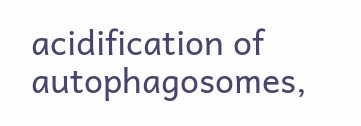acidification of autophagosomes,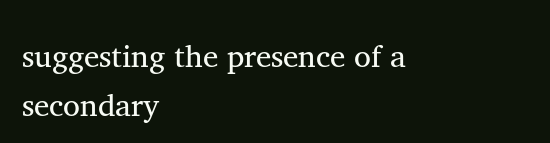suggesting the presence of a secondary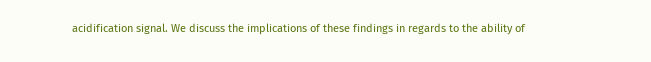acidification signal. We discuss the implications of these findings in regards to the ability of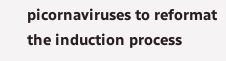picornaviruses to reformat the induction process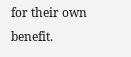for their own benefit.